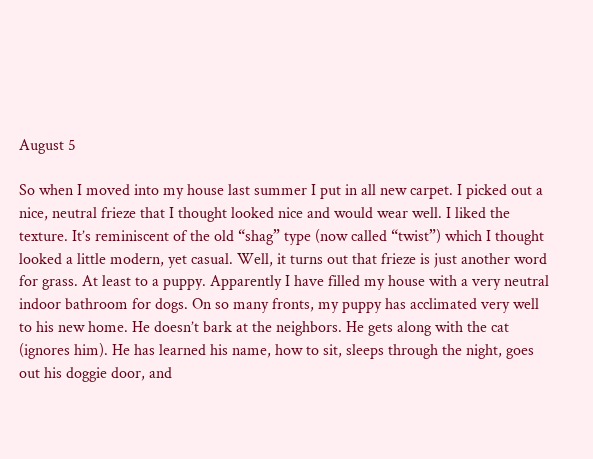August 5

So when I moved into my house last summer I put in all new carpet. I picked out a nice, neutral frieze that I thought looked nice and would wear well. I liked the texture. It’s reminiscent of the old “shag” type (now called “twist”) which I thought looked a little modern, yet casual. Well, it turns out that frieze is just another word for grass. At least to a puppy. Apparently I have filled my house with a very neutral indoor bathroom for dogs. On so many fronts, my puppy has acclimated very well to his new home. He doesn’t bark at the neighbors. He gets along with the cat (ignores him). He has learned his name, how to sit, sleeps through the night, goes out his doggie door, and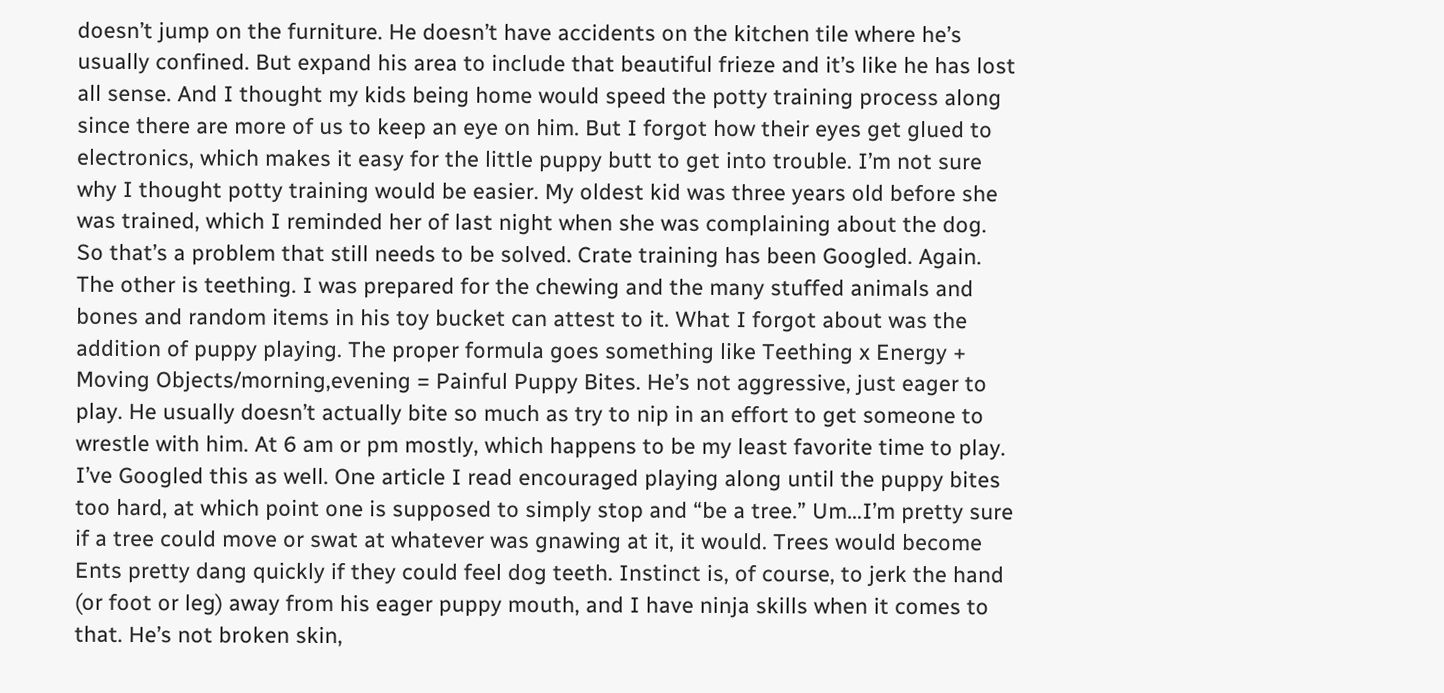doesn’t jump on the furniture. He doesn’t have accidents on the kitchen tile where he’s usually confined. But expand his area to include that beautiful frieze and it’s like he has lost all sense. And I thought my kids being home would speed the potty training process along since there are more of us to keep an eye on him. But I forgot how their eyes get glued to electronics, which makes it easy for the little puppy butt to get into trouble. I’m not sure why I thought potty training would be easier. My oldest kid was three years old before she was trained, which I reminded her of last night when she was complaining about the dog. So that’s a problem that still needs to be solved. Crate training has been Googled. Again. The other is teething. I was prepared for the chewing and the many stuffed animals and bones and random items in his toy bucket can attest to it. What I forgot about was the addition of puppy playing. The proper formula goes something like Teething x Energy + Moving Objects/morning,evening = Painful Puppy Bites. He’s not aggressive, just eager to play. He usually doesn’t actually bite so much as try to nip in an effort to get someone to wrestle with him. At 6 am or pm mostly, which happens to be my least favorite time to play. I’ve Googled this as well. One article I read encouraged playing along until the puppy bites too hard, at which point one is supposed to simply stop and “be a tree.” Um…I’m pretty sure if a tree could move or swat at whatever was gnawing at it, it would. Trees would become Ents pretty dang quickly if they could feel dog teeth. Instinct is, of course, to jerk the hand (or foot or leg) away from his eager puppy mouth, and I have ninja skills when it comes to that. He’s not broken skin,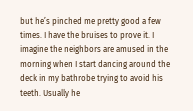but he’s pinched me pretty good a few times. I have the bruises to prove it. I imagine the neighbors are amused in the morning when I start dancing around the deck in my bathrobe trying to avoid his teeth. Usually he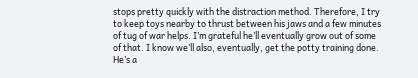stops pretty quickly with the distraction method. Therefore, I try to keep toys nearby to thrust between his jaws and a few minutes of tug of war helps. I’m grateful he’ll eventually grow out of some of that. I know we’ll also, eventually, get the potty training done. He’s a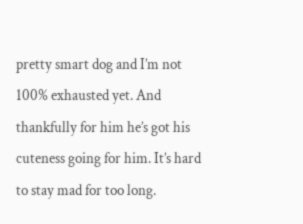pretty smart dog and I’m not 100% exhausted yet. And thankfully for him he’s got his cuteness going for him. It’s hard to stay mad for too long.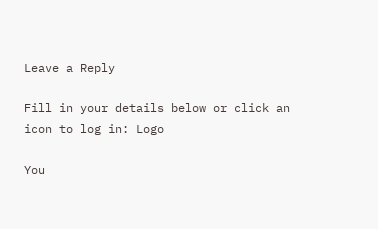Leave a Reply

Fill in your details below or click an icon to log in: Logo

You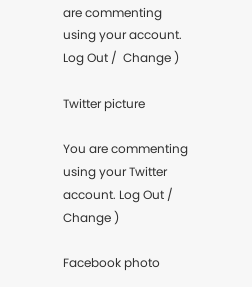are commenting using your account. Log Out /  Change )

Twitter picture

You are commenting using your Twitter account. Log Out /  Change )

Facebook photo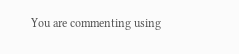You are commenting using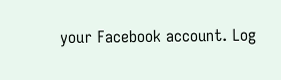your Facebook account. Log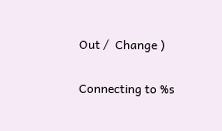Out /  Change )

Connecting to %s